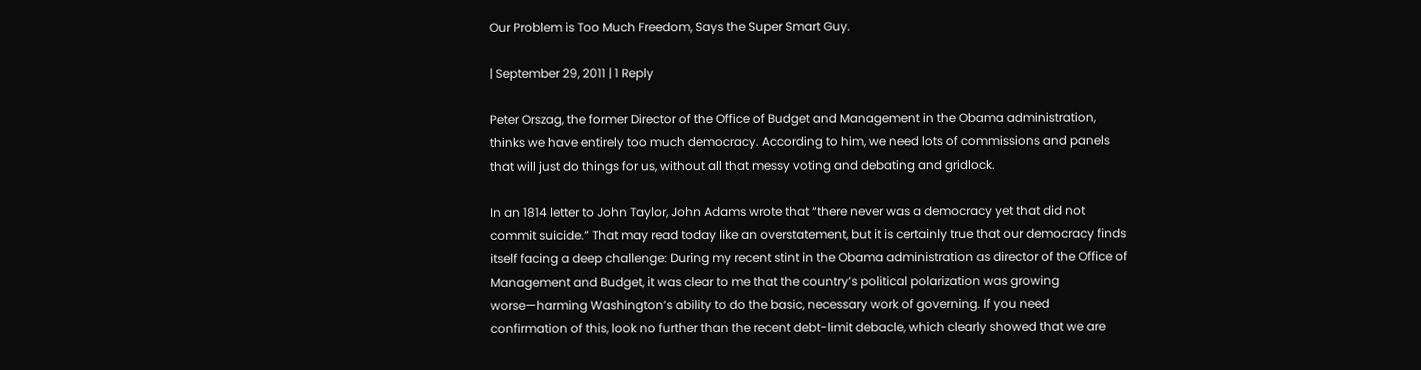Our Problem is Too Much Freedom, Says the Super Smart Guy.

| September 29, 2011 | 1 Reply

Peter Orszag, the former Director of the Office of Budget and Management in the Obama administration, thinks we have entirely too much democracy. According to him, we need lots of commissions and panels that will just do things for us, without all that messy voting and debating and gridlock.

In an 1814 letter to John Taylor, John Adams wrote that “there never was a democracy yet that did not commit suicide.” That may read today like an overstatement, but it is certainly true that our democracy finds itself facing a deep challenge: During my recent stint in the Obama administration as director of the Office of Management and Budget, it was clear to me that the country’s political polarization was growing worse—harming Washington’s ability to do the basic, necessary work of governing. If you need confirmation of this, look no further than the recent debt-limit debacle, which clearly showed that we are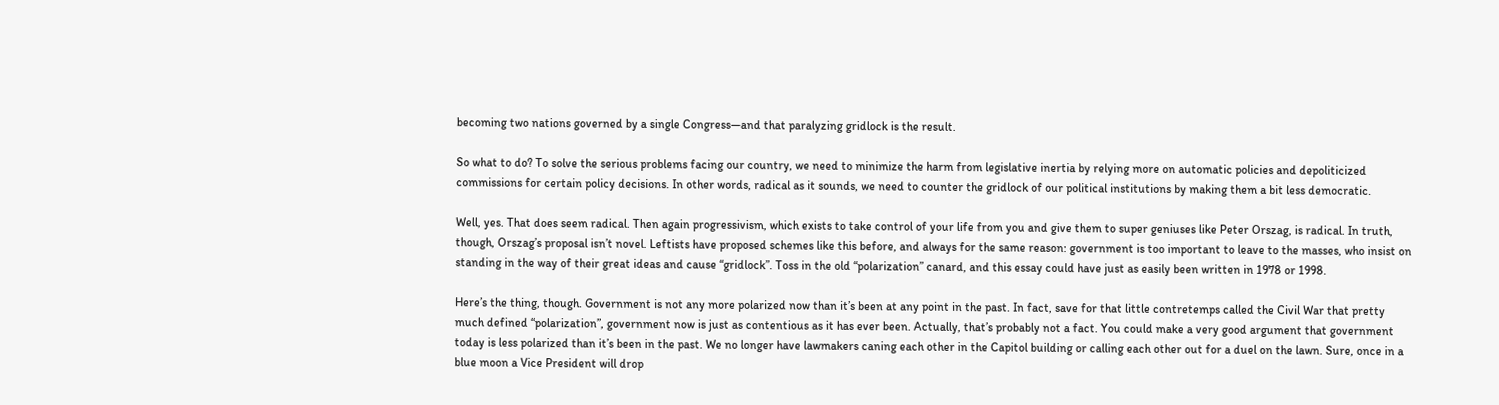becoming two nations governed by a single Congress—and that paralyzing gridlock is the result.

So what to do? To solve the serious problems facing our country, we need to minimize the harm from legislative inertia by relying more on automatic policies and depoliticized commissions for certain policy decisions. In other words, radical as it sounds, we need to counter the gridlock of our political institutions by making them a bit less democratic.

Well, yes. That does seem radical. Then again progressivism, which exists to take control of your life from you and give them to super geniuses like Peter Orszag, is radical. In truth, though, Orszag’s proposal isn’t novel. Leftists have proposed schemes like this before, and always for the same reason: government is too important to leave to the masses, who insist on standing in the way of their great ideas and cause “gridlock”. Toss in the old “polarization” canard, and this essay could have just as easily been written in 1978 or 1998.

Here’s the thing, though. Government is not any more polarized now than it’s been at any point in the past. In fact, save for that little contretemps called the Civil War that pretty much defined “polarization”, government now is just as contentious as it has ever been. Actually, that’s probably not a fact. You could make a very good argument that government today is less polarized than it’s been in the past. We no longer have lawmakers caning each other in the Capitol building or calling each other out for a duel on the lawn. Sure, once in a blue moon a Vice President will drop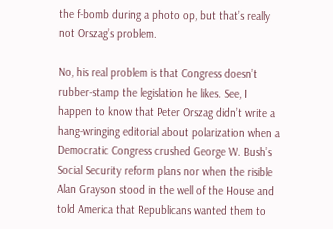the f-bomb during a photo op, but that’s really not Orszag’s problem.

No, his real problem is that Congress doesn’t rubber-stamp the legislation he likes. See, I happen to know that Peter Orszag didn’t write a hang-wringing editorial about polarization when a Democratic Congress crushed George W. Bush’s Social Security reform plans nor when the risible Alan Grayson stood in the well of the House and told America that Republicans wanted them to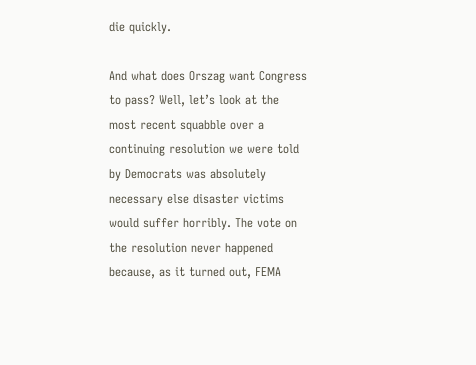die quickly.

And what does Orszag want Congress to pass? Well, let’s look at the most recent squabble over a continuing resolution we were told by Democrats was absolutely necessary else disaster victims would suffer horribly. The vote on the resolution never happened because, as it turned out, FEMA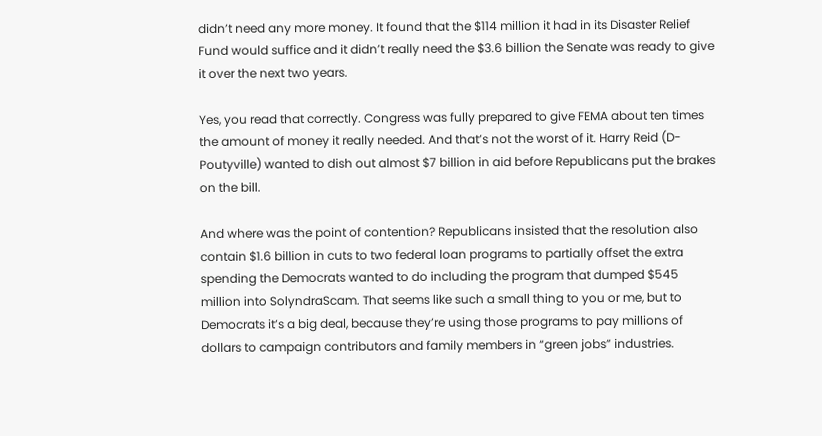didn’t need any more money. It found that the $114 million it had in its Disaster Relief Fund would suffice and it didn’t really need the $3.6 billion the Senate was ready to give it over the next two years.

Yes, you read that correctly. Congress was fully prepared to give FEMA about ten times the amount of money it really needed. And that’s not the worst of it. Harry Reid (D-Poutyville) wanted to dish out almost $7 billion in aid before Republicans put the brakes on the bill.

And where was the point of contention? Republicans insisted that the resolution also contain $1.6 billion in cuts to two federal loan programs to partially offset the extra spending the Democrats wanted to do including the program that dumped $545 million into SolyndraScam. That seems like such a small thing to you or me, but to Democrats it’s a big deal, because they’re using those programs to pay millions of dollars to campaign contributors and family members in “green jobs” industries.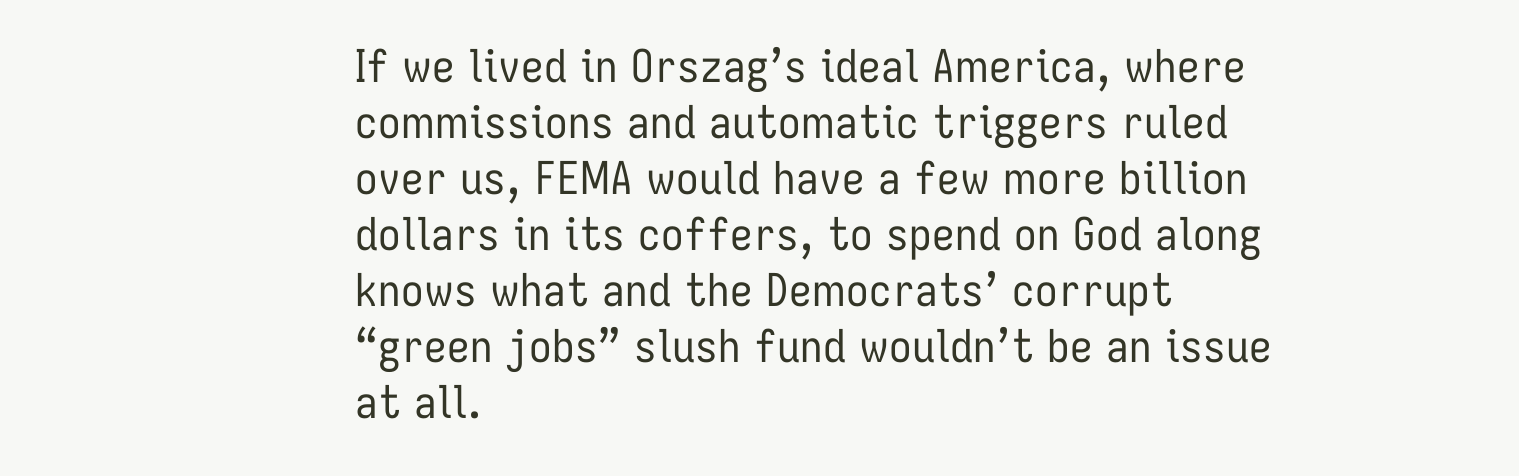If we lived in Orszag’s ideal America, where commissions and automatic triggers ruled over us, FEMA would have a few more billion dollars in its coffers, to spend on God along knows what and the Democrats’ corrupt “green jobs” slush fund wouldn’t be an issue at all.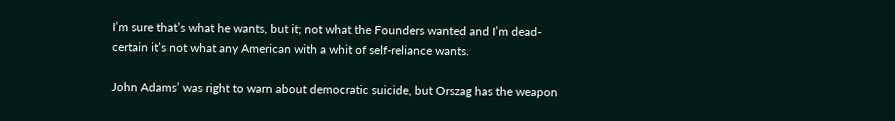I’m sure that’s what he wants, but it; not what the Founders wanted and I’m dead-certain it’s not what any American with a whit of self-reliance wants.

John Adams’ was right to warn about democratic suicide, but Orszag has the weapon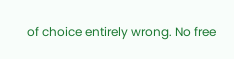of choice entirely wrong. No free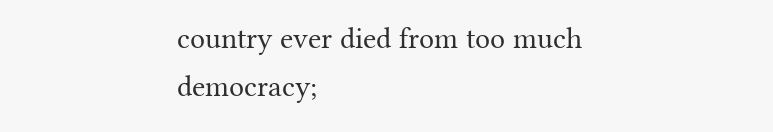country ever died from too much democracy;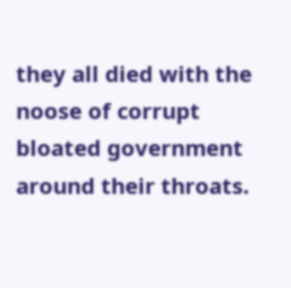they all died with the noose of corrupt bloated government around their throats.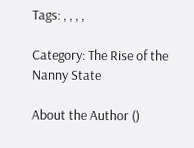Tags: , , , ,

Category: The Rise of the Nanny State

About the Author ()